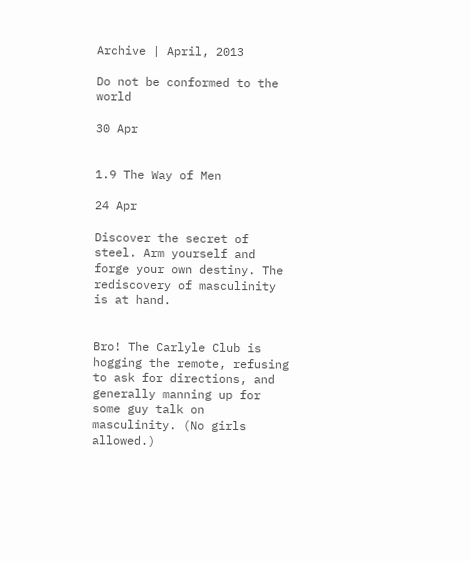Archive | April, 2013

Do not be conformed to the world

30 Apr


1.9 The Way of Men

24 Apr

Discover the secret of steel. Arm yourself and forge your own destiny. The rediscovery of masculinity is at hand.


Bro! The Carlyle Club is hogging the remote, refusing to ask for directions, and generally manning up for some guy talk on masculinity. (No girls allowed.)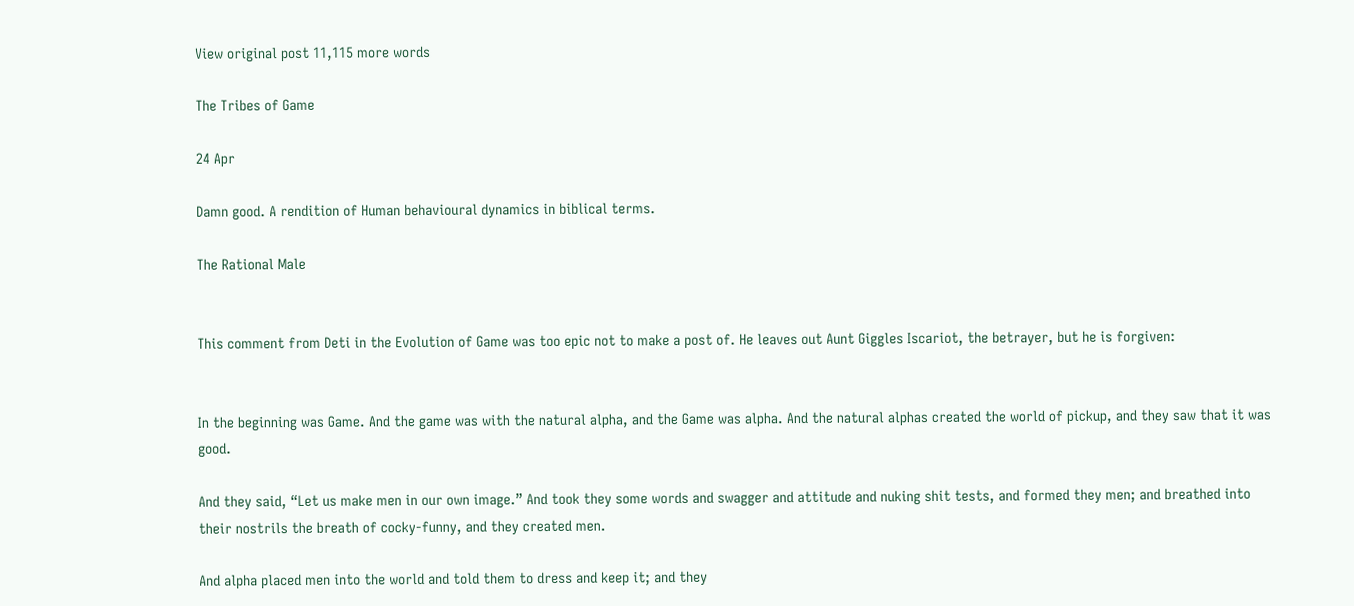View original post 11,115 more words

The Tribes of Game

24 Apr

Damn good. A rendition of Human behavioural dynamics in biblical terms.

The Rational Male


This comment from Deti in the Evolution of Game was too epic not to make a post of. He leaves out Aunt Giggles Iscariot, the betrayer, but he is forgiven:


In the beginning was Game. And the game was with the natural alpha, and the Game was alpha. And the natural alphas created the world of pickup, and they saw that it was good.

And they said, “Let us make men in our own image.” And took they some words and swagger and attitude and nuking shit tests, and formed they men; and breathed into their nostrils the breath of cocky-funny, and they created men.

And alpha placed men into the world and told them to dress and keep it; and they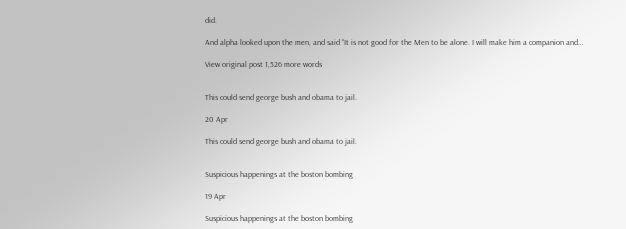did.

And alpha looked upon the men, and said “It is not good for the Men to be alone. I will make him a companion and…

View original post 1,526 more words


This could send george bush and obama to jail.

20 Apr

This could send george bush and obama to jail.


Suspicious happenings at the boston bombing

19 Apr

Suspicious happenings at the boston bombing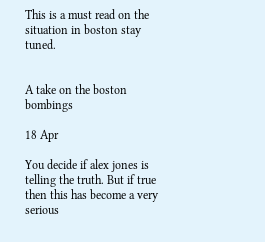This is a must read on the situation in boston stay tuned.


A take on the boston bombings

18 Apr

You decide if alex jones is telling the truth. But if true then this has become a very serious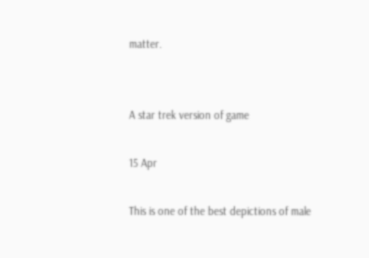matter.


A star trek version of game

15 Apr

This is one of the best depictions of male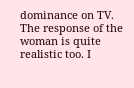dominance on TV. The response of the woman is quite realistic too. I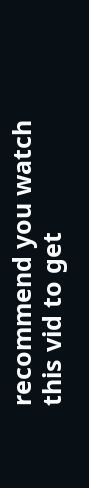recommend you watch this vid to get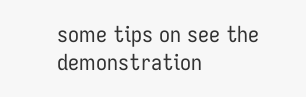some tips on see the demonstration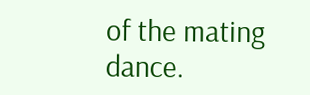of the mating dance.